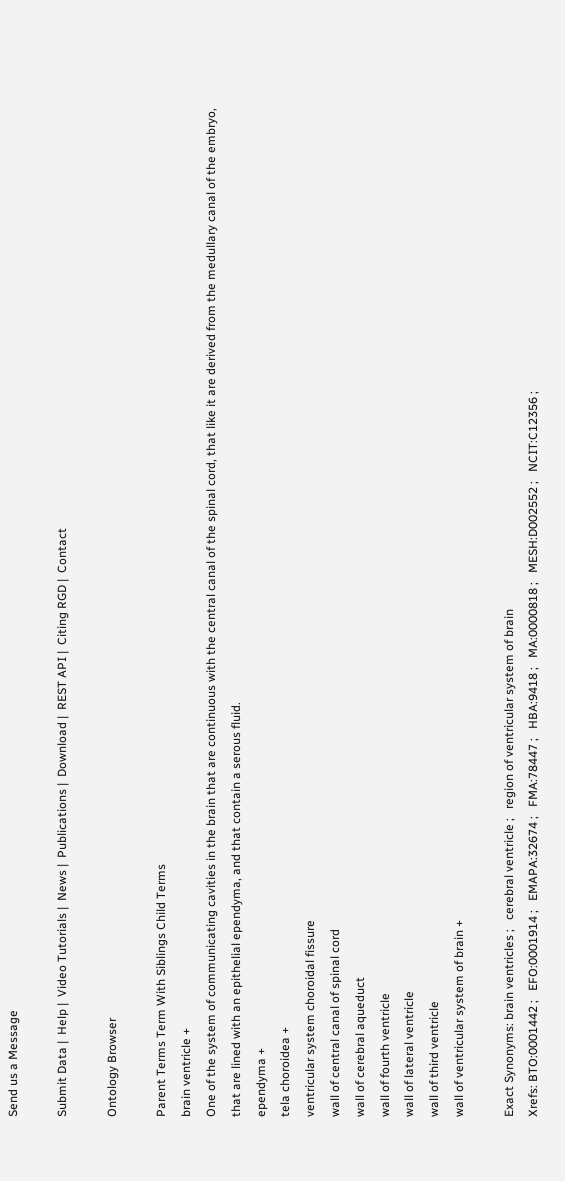Send us a Message

Submit Data |  Help |  Video Tutorials |  News |  Publications |  Download |  REST API |  Citing RGD |  Contact

Ontology Browser

Parent Terms Term With Siblings Child Terms
brain ventricle +
One of the system of communicating cavities in the brain that are continuous with the central canal of the spinal cord, that like it are derived from the medullary canal of the embryo, that are lined with an epithelial ependyma, and that contain a serous fluid.
ependyma +
tela choroidea +
ventricular system choroidal fissure
wall of central canal of spinal cord
wall of cerebral aqueduct
wall of fourth ventricle
wall of lateral ventricle
wall of third ventricle
wall of ventricular system of brain +

Exact Synonyms: brain ventricles ;   cerebral ventricle ;   region of ventricular system of brain
Xrefs: BTO:0001442 ;   EFO:0001914 ;   EMAPA:32674 ;   FMA:78447 ;   HBA:9418 ;   MA:0000818 ;   MESH:D002552 ;   NCIT:C12356 ;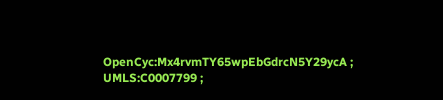OpenCyc:Mx4rvmTY65wpEbGdrcN5Y29ycA ;   UMLS:C0007799 ;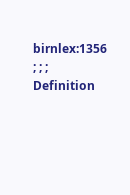birnlex:1356 ; ; ;
Definition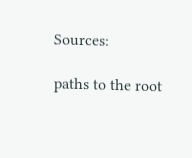Sources:

paths to the root